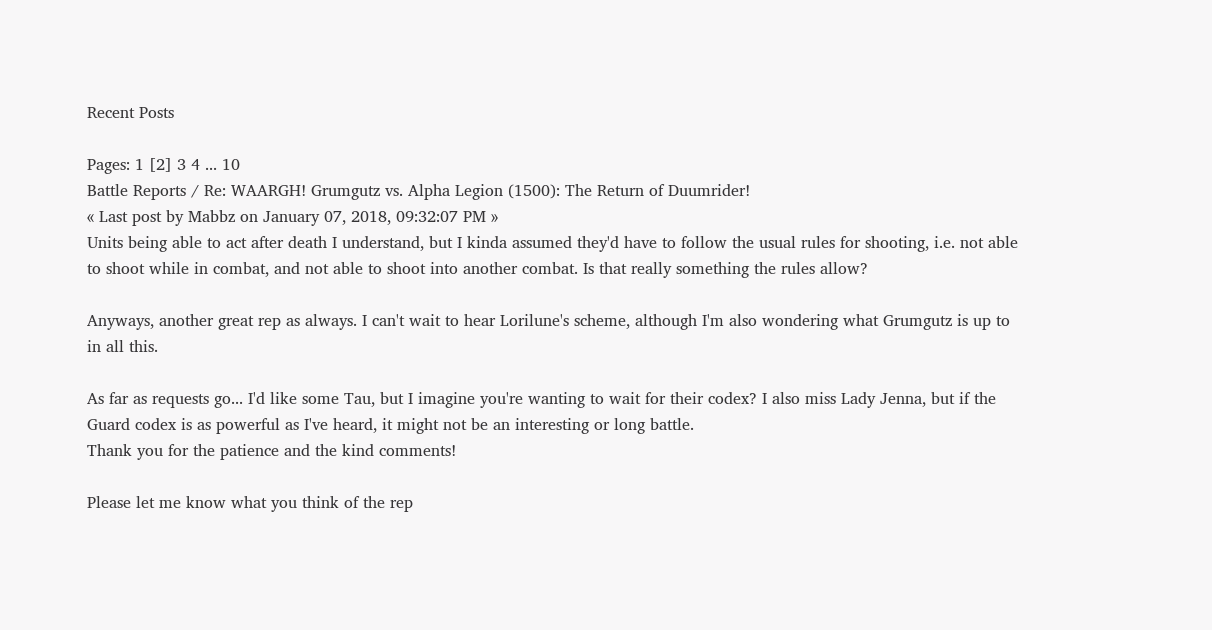Recent Posts

Pages: 1 [2] 3 4 ... 10
Battle Reports / Re: WAARGH! Grumgutz vs. Alpha Legion (1500): The Return of Duumrider!
« Last post by Mabbz on January 07, 2018, 09:32:07 PM »
Units being able to act after death I understand, but I kinda assumed they'd have to follow the usual rules for shooting, i.e. not able to shoot while in combat, and not able to shoot into another combat. Is that really something the rules allow?

Anyways, another great rep as always. I can't wait to hear Lorilune's scheme, although I'm also wondering what Grumgutz is up to in all this.

As far as requests go... I'd like some Tau, but I imagine you're wanting to wait for their codex? I also miss Lady Jenna, but if the Guard codex is as powerful as I've heard, it might not be an interesting or long battle.
Thank you for the patience and the kind comments!

Please let me know what you think of the rep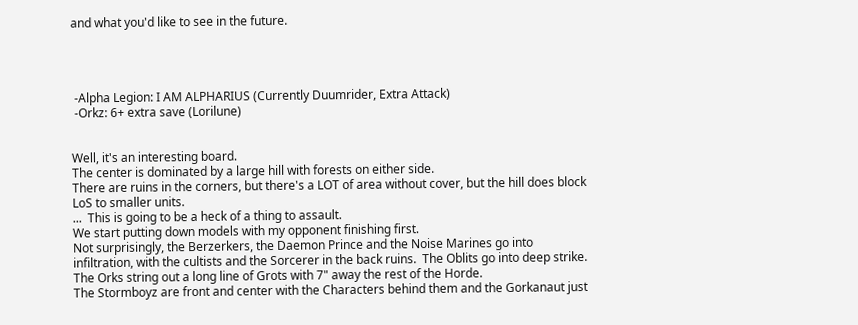and what you'd like to see in the future.




 -Alpha Legion: I AM ALPHARIUS (Currently Duumrider, Extra Attack)
 -Orkz: 6+ extra save (Lorilune)


Well, it's an interesting board.
The center is dominated by a large hill with forests on either side.
There are ruins in the corners, but there's a LOT of area without cover, but the hill does block LoS to smaller units.
...  This is going to be a heck of a thing to assault.
We start putting down models with my opponent finishing first.
Not surprisingly, the Berzerkers, the Daemon Prince and the Noise Marines go into infiltration, with the cultists and the Sorcerer in the back ruins.  The Oblits go into deep strike.
The Orks string out a long line of Grots with 7" away the rest of the Horde.
The Stormboyz are front and center with the Characters behind them and the Gorkanaut just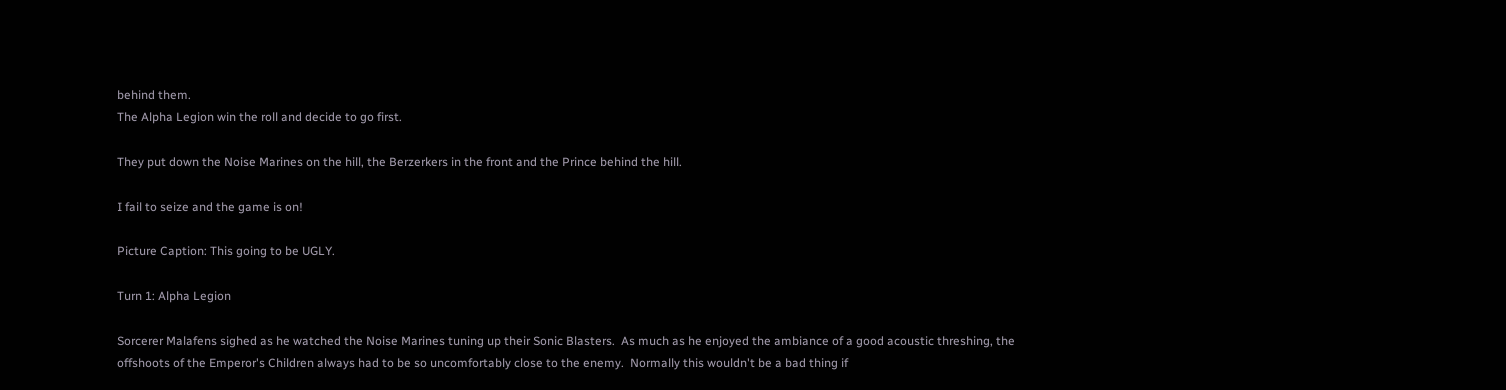behind them.
The Alpha Legion win the roll and decide to go first.

They put down the Noise Marines on the hill, the Berzerkers in the front and the Prince behind the hill.

I fail to seize and the game is on!

Picture Caption: This going to be UGLY.

Turn 1: Alpha Legion

Sorcerer Malafens sighed as he watched the Noise Marines tuning up their Sonic Blasters.  As much as he enjoyed the ambiance of a good acoustic threshing, the offshoots of the Emperor's Children always had to be so uncomfortably close to the enemy.  Normally this wouldn't be a bad thing if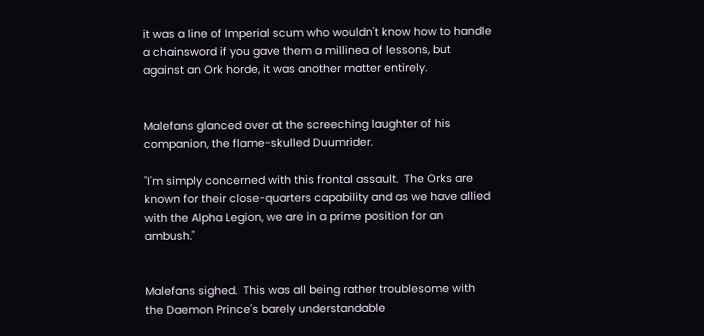it was a line of Imperial scum who wouldn't know how to handle a chainsword if you gave them a millinea of lessons, but against an Ork horde, it was another matter entirely.


Malefans glanced over at the screeching laughter of his companion, the flame-skulled Duumrider.

"I'm simply concerned with this frontal assault.  The Orks are known for their close-quarters capability and as we have allied with the Alpha Legion, we are in a prime position for an ambush."


Malefans sighed.  This was all being rather troublesome with the Daemon Prince's barely understandable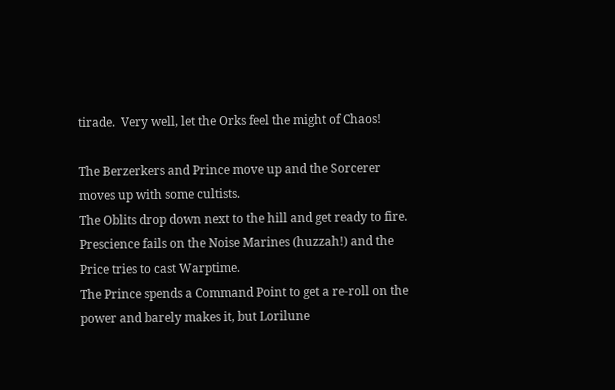tirade.  Very well, let the Orks feel the might of Chaos!

The Berzerkers and Prince move up and the Sorcerer moves up with some cultists.
The Oblits drop down next to the hill and get ready to fire.
Prescience fails on the Noise Marines (huzzah!) and the Price tries to cast Warptime.
The Prince spends a Command Point to get a re-roll on the power and barely makes it, but Lorilune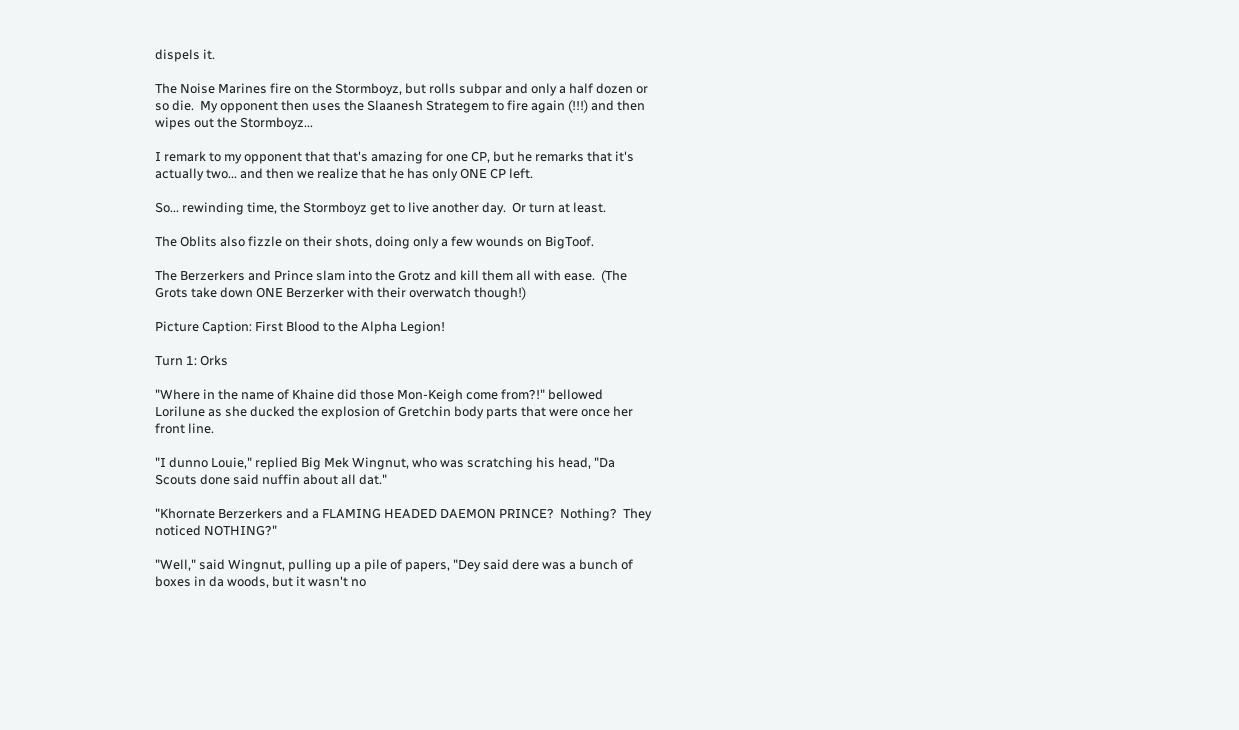dispels it.

The Noise Marines fire on the Stormboyz, but rolls subpar and only a half dozen or so die.  My opponent then uses the Slaanesh Strategem to fire again (!!!) and then wipes out the Stormboyz...

I remark to my opponent that that's amazing for one CP, but he remarks that it's actually two... and then we realize that he has only ONE CP left.

So... rewinding time, the Stormboyz get to live another day.  Or turn at least.

The Oblits also fizzle on their shots, doing only a few wounds on BigToof.

The Berzerkers and Prince slam into the Grotz and kill them all with ease.  (The Grots take down ONE Berzerker with their overwatch though!)

Picture Caption: First Blood to the Alpha Legion!

Turn 1: Orks

"Where in the name of Khaine did those Mon-Keigh come from?!" bellowed Lorilune as she ducked the explosion of Gretchin body parts that were once her front line.

"I dunno Louie," replied Big Mek Wingnut, who was scratching his head, "Da Scouts done said nuffin about all dat."

"Khornate Berzerkers and a FLAMING HEADED DAEMON PRINCE?  Nothing?  They noticed NOTHING?"

"Well," said Wingnut, pulling up a pile of papers, "Dey said dere was a bunch of boxes in da woods, but it wasn't no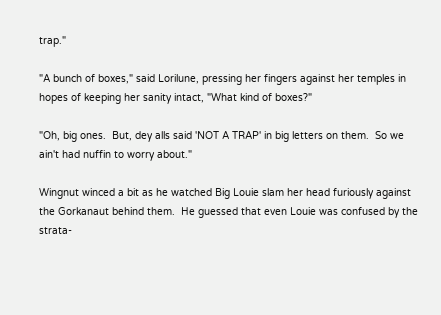trap."

"A bunch of boxes," said Lorilune, pressing her fingers against her temples in hopes of keeping her sanity intact, "What kind of boxes?"

"Oh, big ones.  But, dey alls said 'NOT A TRAP' in big letters on them.  So we ain't had nuffin to worry about."

Wingnut winced a bit as he watched Big Louie slam her head furiously against the Gorkanaut behind them.  He guessed that even Louie was confused by the strata-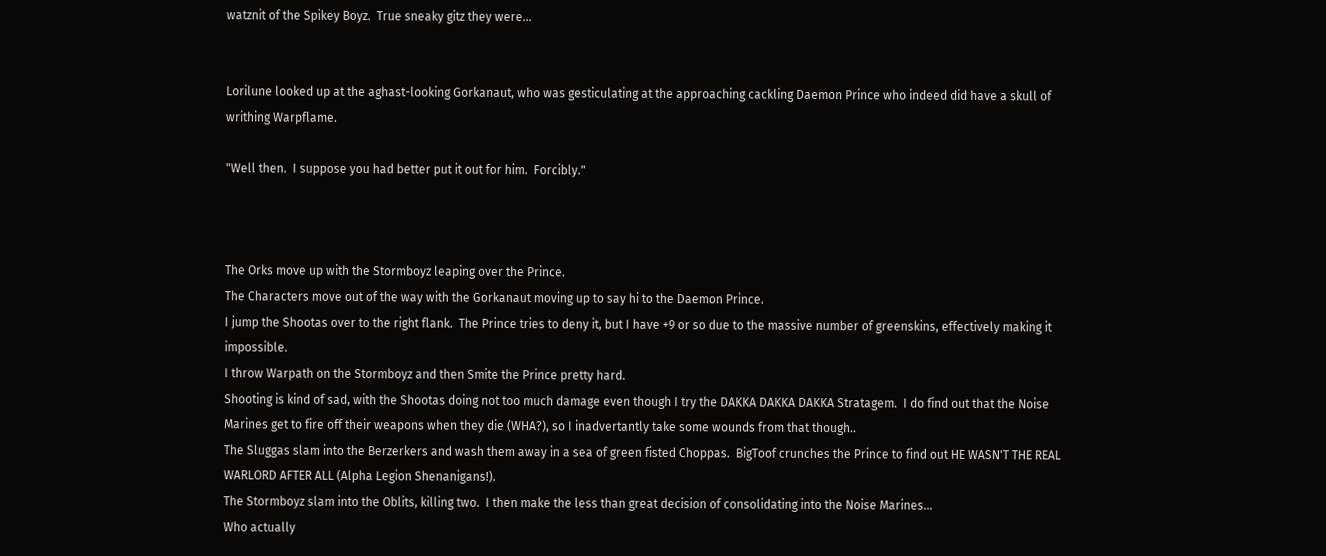watznit of the Spikey Boyz.  True sneaky gitz they were...


Lorilune looked up at the aghast-looking Gorkanaut, who was gesticulating at the approaching cackling Daemon Prince who indeed did have a skull of writhing Warpflame.

"Well then.  I suppose you had better put it out for him.  Forcibly."



The Orks move up with the Stormboyz leaping over the Prince.
The Characters move out of the way with the Gorkanaut moving up to say hi to the Daemon Prince.
I jump the Shootas over to the right flank.  The Prince tries to deny it, but I have +9 or so due to the massive number of greenskins, effectively making it impossible.
I throw Warpath on the Stormboyz and then Smite the Prince pretty hard.
Shooting is kind of sad, with the Shootas doing not too much damage even though I try the DAKKA DAKKA DAKKA Stratagem.  I do find out that the Noise Marines get to fire off their weapons when they die (WHA?), so I inadvertantly take some wounds from that though..
The Sluggas slam into the Berzerkers and wash them away in a sea of green fisted Choppas.  BigToof crunches the Prince to find out HE WASN'T THE REAL WARLORD AFTER ALL (Alpha Legion Shenanigans!).
The Stormboyz slam into the Oblits, killing two.  I then make the less than great decision of consolidating into the Noise Marines...
Who actually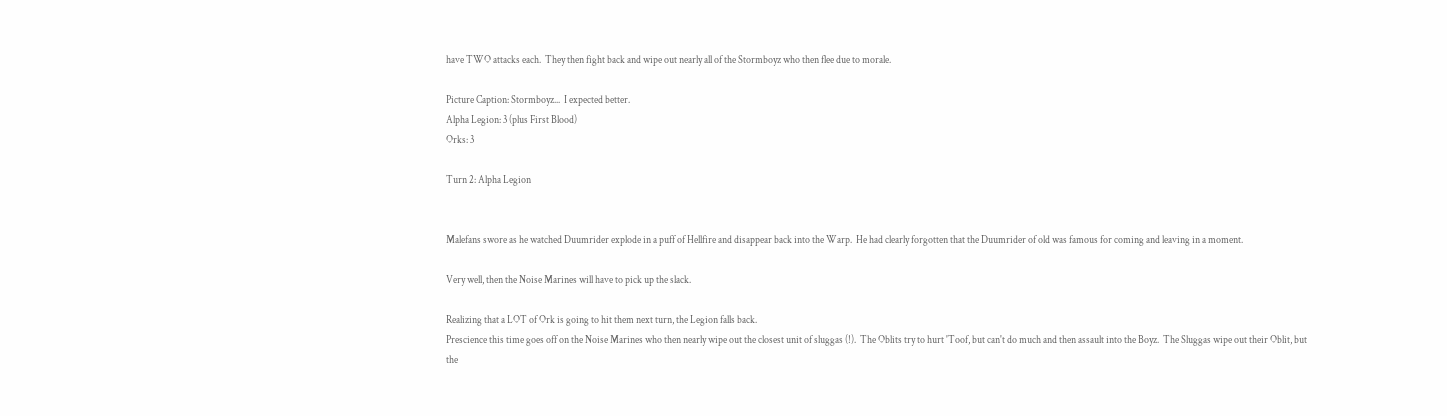have TWO attacks each.  They then fight back and wipe out nearly all of the Stormboyz who then flee due to morale.

Picture Caption: Stormboyz...  I expected better.
Alpha Legion: 3 (plus First Blood)
Orks: 3

Turn 2: Alpha Legion


Malefans swore as he watched Duumrider explode in a puff of Hellfire and disappear back into the Warp.  He had clearly forgotten that the Duumrider of old was famous for coming and leaving in a moment.

Very well, then the Noise Marines will have to pick up the slack.

Realizing that a LOT of Ork is going to hit them next turn, the Legion falls back.
Prescience this time goes off on the Noise Marines who then nearly wipe out the closest unit of sluggas (!).  The Oblits try to hurt 'Toof, but can't do much and then assault into the Boyz.  The Sluggas wipe out their Oblit, but the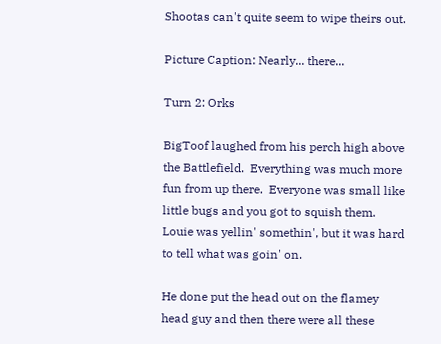Shootas can't quite seem to wipe theirs out.

Picture Caption: Nearly... there...

Turn 2: Orks

BigToof laughed from his perch high above the Battlefield.  Everything was much more fun from up there.  Everyone was small like little bugs and you got to squish them.  Louie was yellin' somethin', but it was hard to tell what was goin' on.

He done put the head out on the flamey head guy and then there were all these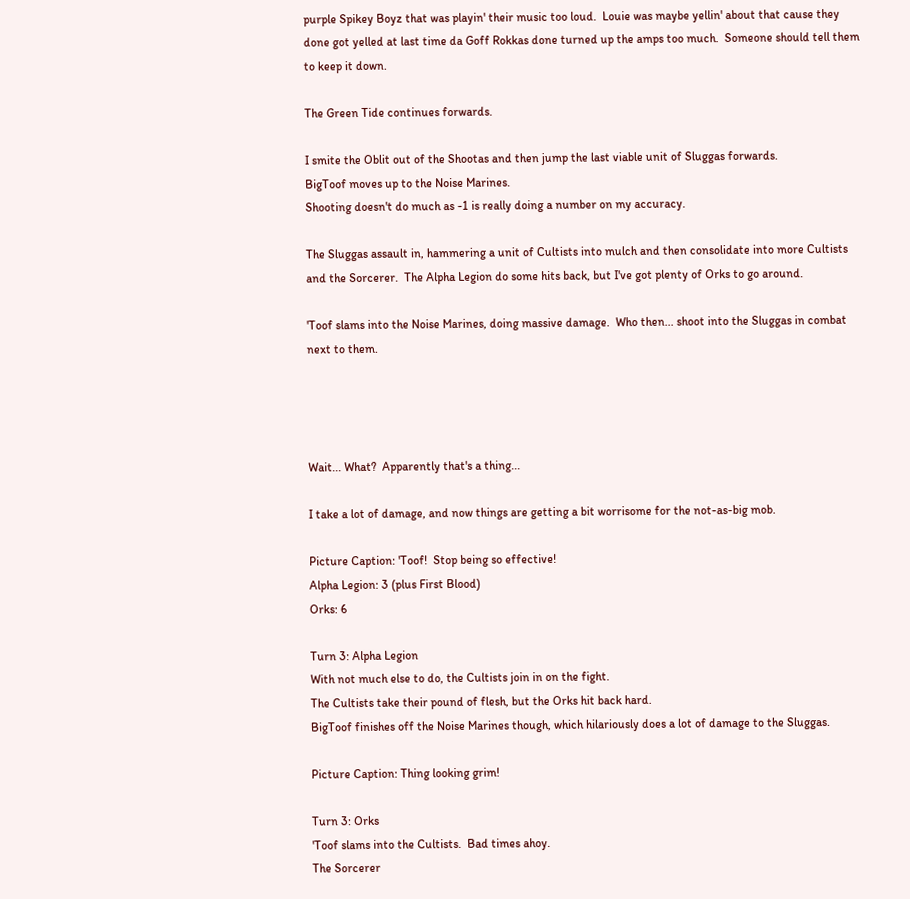purple Spikey Boyz that was playin' their music too loud.  Louie was maybe yellin' about that cause they done got yelled at last time da Goff Rokkas done turned up the amps too much.  Someone should tell them to keep it down.

The Green Tide continues forwards.

I smite the Oblit out of the Shootas and then jump the last viable unit of Sluggas forwards.
BigToof moves up to the Noise Marines.
Shooting doesn't do much as -1 is really doing a number on my accuracy.

The Sluggas assault in, hammering a unit of Cultists into mulch and then consolidate into more Cultists and the Sorcerer.  The Alpha Legion do some hits back, but I've got plenty of Orks to go around.

'Toof slams into the Noise Marines, doing massive damage.  Who then... shoot into the Sluggas in combat next to them.




Wait... What?  Apparently that's a thing...

I take a lot of damage, and now things are getting a bit worrisome for the not-as-big mob.

Picture Caption: 'Toof!  Stop being so effective!
Alpha Legion: 3 (plus First Blood)
Orks: 6

Turn 3: Alpha Legion
With not much else to do, the Cultists join in on the fight.
The Cultists take their pound of flesh, but the Orks hit back hard.
BigToof finishes off the Noise Marines though, which hilariously does a lot of damage to the Sluggas.

Picture Caption: Thing looking grim!

Turn 3: Orks
'Toof slams into the Cultists.  Bad times ahoy.
The Sorcerer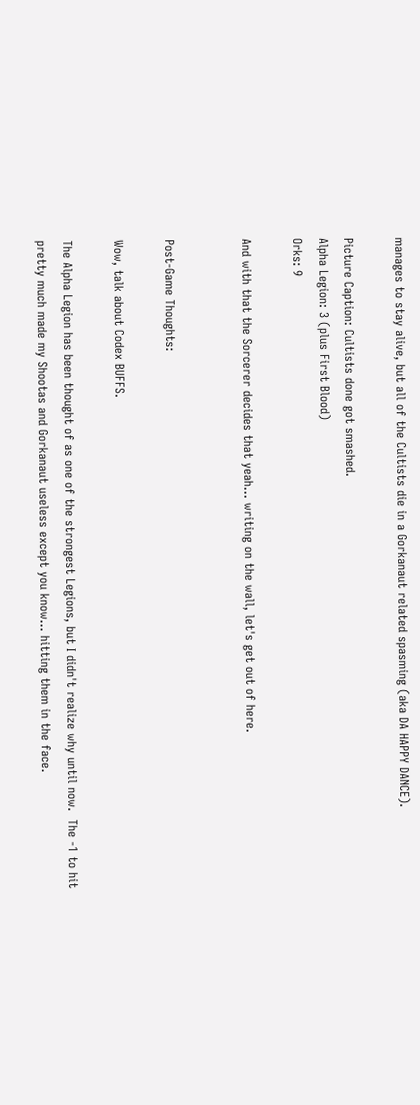manages to stay alive, but all of the Cultists die in a Gorkanaut related spasming (aka DA HAPPY DANCE).

Picture Caption: Cultists done got smashed.
Alpha Legion: 3 (plus First Blood)
Orks: 9

And with that the Sorcerer decides that yeah... writing on the wall, let's get out of here.


Post-Game Thoughts:

Wow, talk about Codex BUFFS.

The Alpha Legion has been thought of as one of the strongest Legions, but I didn't realize why until now.  The -1 to hit pretty much made my Shootas and Gorkanaut useless except you know... hitting them in the face.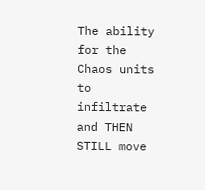The ability for the Chaos units to infiltrate and THEN STILL move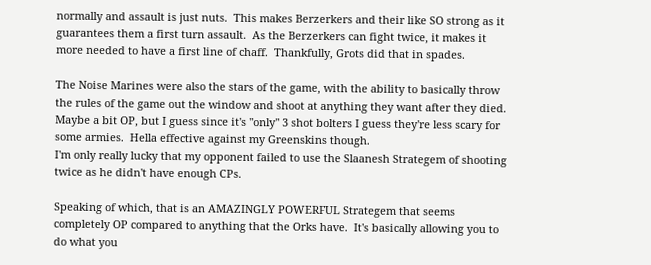normally and assault is just nuts.  This makes Berzerkers and their like SO strong as it guarantees them a first turn assault.  As the Berzerkers can fight twice, it makes it more needed to have a first line of chaff.  Thankfully, Grots did that in spades.

The Noise Marines were also the stars of the game, with the ability to basically throw the rules of the game out the window and shoot at anything they want after they died.  Maybe a bit OP, but I guess since it's "only" 3 shot bolters I guess they're less scary for some armies.  Hella effective against my Greenskins though.
I'm only really lucky that my opponent failed to use the Slaanesh Strategem of shooting twice as he didn't have enough CPs.

Speaking of which, that is an AMAZINGLY POWERFUL Strategem that seems completely OP compared to anything that the Orks have.  It's basically allowing you to do what you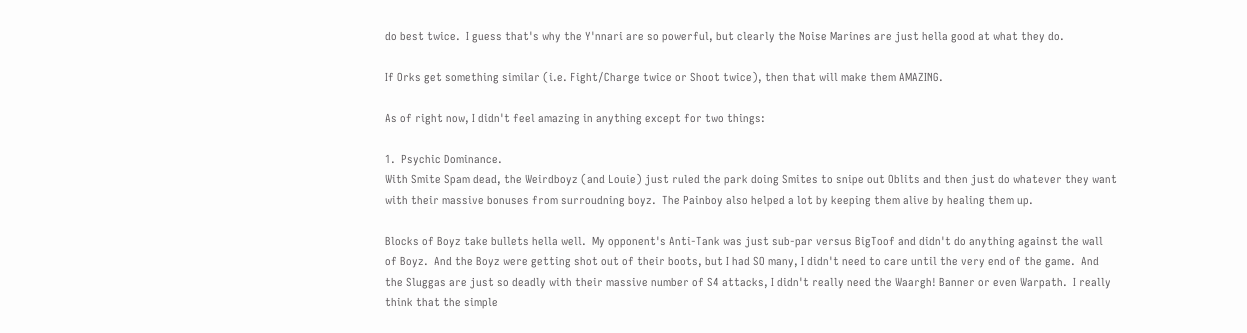do best twice.  I guess that's why the Y'nnari are so powerful, but clearly the Noise Marines are just hella good at what they do.

If Orks get something similar (i.e. Fight/Charge twice or Shoot twice), then that will make them AMAZING.

As of right now, I didn't feel amazing in anything except for two things:

1.  Psychic Dominance.
With Smite Spam dead, the Weirdboyz (and Louie) just ruled the park doing Smites to snipe out Oblits and then just do whatever they want with their massive bonuses from surroudning boyz.  The Painboy also helped a lot by keeping them alive by healing them up.

Blocks of Boyz take bullets hella well.  My opponent's Anti-Tank was just sub-par versus BigToof and didn't do anything against the wall of Boyz.  And the Boyz were getting shot out of their boots, but I had SO many, I didn't need to care until the very end of the game.  And the Sluggas are just so deadly with their massive number of S4 attacks, I didn't really need the Waargh! Banner or even Warpath.  I really think that the simple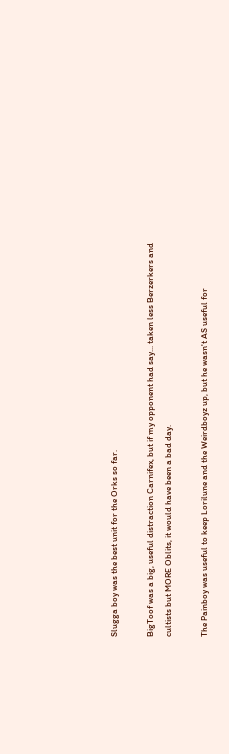Slugga boy was the best unit for the Orks so far.

BigToof was a big, useful distraction Carnifex, but if my opponent had say... taken less Berzerkers and cultists but MORE Oblits, it would have been a bad day.

The Painboy was useful to keep Lorilune and the Weirdboyz up, but he wasn't AS useful for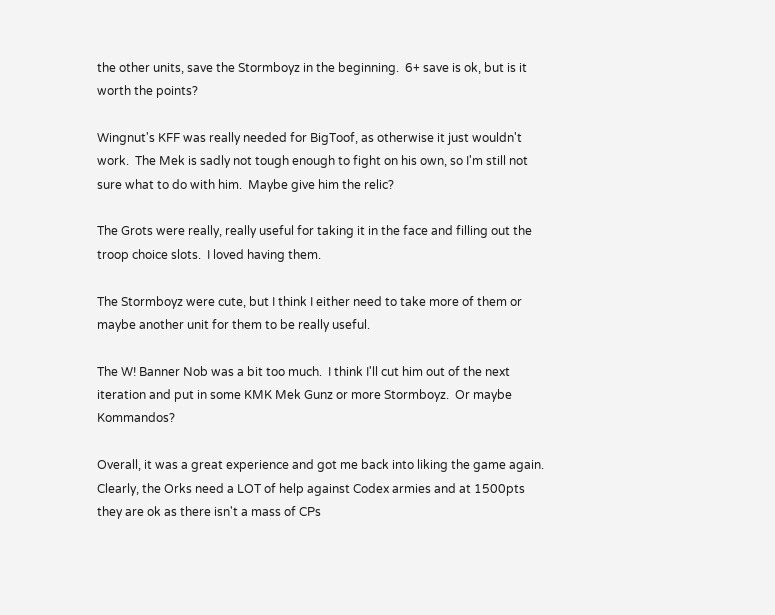the other units, save the Stormboyz in the beginning.  6+ save is ok, but is it worth the points?

Wingnut's KFF was really needed for BigToof, as otherwise it just wouldn't work.  The Mek is sadly not tough enough to fight on his own, so I'm still not sure what to do with him.  Maybe give him the relic?

The Grots were really, really useful for taking it in the face and filling out the troop choice slots.  I loved having them.

The Stormboyz were cute, but I think I either need to take more of them or maybe another unit for them to be really useful.

The W! Banner Nob was a bit too much.  I think I'll cut him out of the next iteration and put in some KMK Mek Gunz or more Stormboyz.  Or maybe Kommandos?

Overall, it was a great experience and got me back into liking the game again.  Clearly, the Orks need a LOT of help against Codex armies and at 1500pts they are ok as there isn't a mass of CPs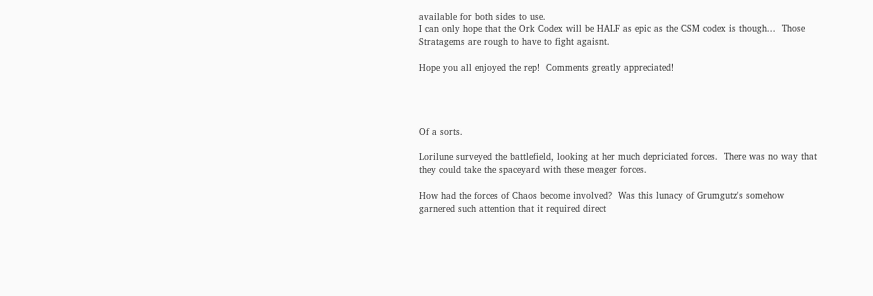available for both sides to use.
I can only hope that the Ork Codex will be HALF as epic as the CSM codex is though...  Those Stratagems are rough to have to fight agaisnt.

Hope you all enjoyed the rep!  Comments greatly appreciated!




Of a sorts.

Lorilune surveyed the battlefield, looking at her much depriciated forces.  There was no way that they could take the spaceyard with these meager forces.

How had the forces of Chaos become involved?  Was this lunacy of Grumgutz's somehow garnered such attention that it required direct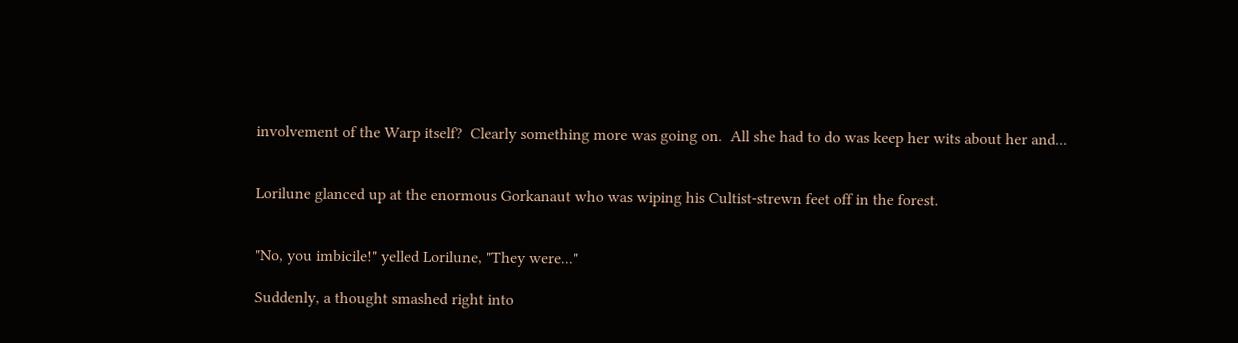involvement of the Warp itself?  Clearly something more was going on.  All she had to do was keep her wits about her and...


Lorilune glanced up at the enormous Gorkanaut who was wiping his Cultist-strewn feet off in the forest.


"No, you imbicile!" yelled Lorilune, "They were..."

Suddenly, a thought smashed right into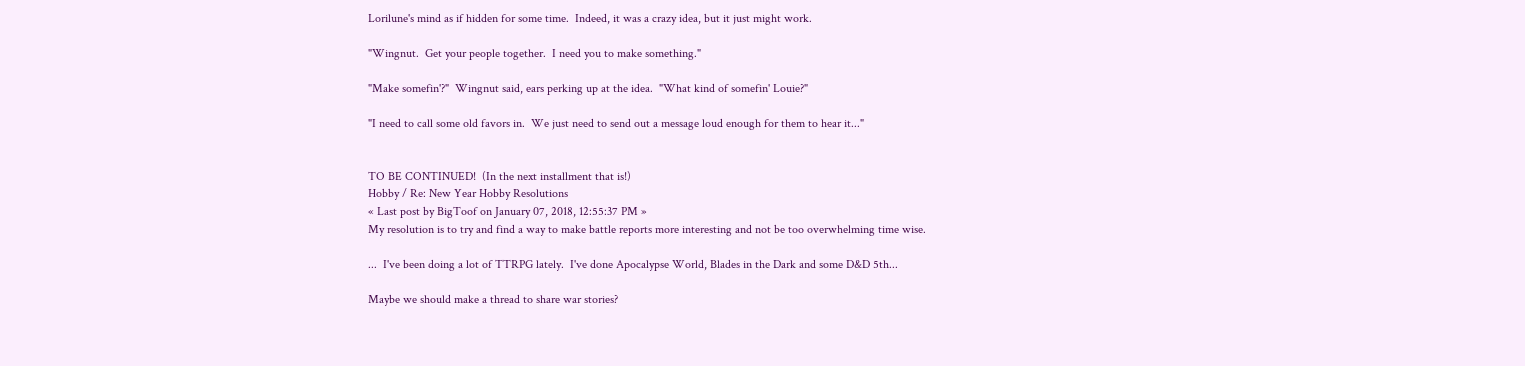Lorilune's mind as if hidden for some time.  Indeed, it was a crazy idea, but it just might work.

"Wingnut.  Get your people together.  I need you to make something."

"Make somefin'?"  Wingnut said, ears perking up at the idea.  "What kind of somefin' Louie?"

"I need to call some old favors in.  We just need to send out a message loud enough for them to hear it..."


TO BE CONTINUED!  (In the next installment that is!)
Hobby / Re: New Year Hobby Resolutions
« Last post by BigToof on January 07, 2018, 12:55:37 PM »
My resolution is to try and find a way to make battle reports more interesting and not be too overwhelming time wise.

...  I've been doing a lot of TTRPG lately.  I've done Apocalypse World, Blades in the Dark and some D&D 5th...

Maybe we should make a thread to share war stories?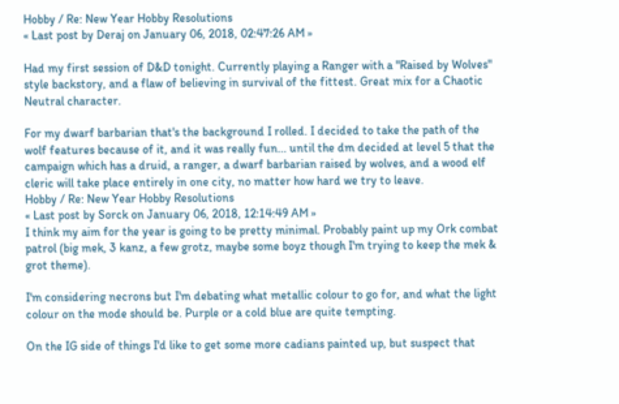Hobby / Re: New Year Hobby Resolutions
« Last post by Deraj on January 06, 2018, 02:47:26 AM »

Had my first session of D&D tonight. Currently playing a Ranger with a "Raised by Wolves" style backstory, and a flaw of believing in survival of the fittest. Great mix for a Chaotic Neutral character.

For my dwarf barbarian that's the background I rolled. I decided to take the path of the wolf features because of it, and it was really fun... until the dm decided at level 5 that the campaign which has a druid, a ranger, a dwarf barbarian raised by wolves, and a wood elf cleric will take place entirely in one city, no matter how hard we try to leave.
Hobby / Re: New Year Hobby Resolutions
« Last post by Sorck on January 06, 2018, 12:14:49 AM »
I think my aim for the year is going to be pretty minimal. Probably paint up my Ork combat patrol (big mek, 3 kanz, a few grotz, maybe some boyz though I'm trying to keep the mek & grot theme).

I'm considering necrons but I'm debating what metallic colour to go for, and what the light colour on the mode should be. Purple or a cold blue are quite tempting.

On the IG side of things I'd like to get some more cadians painted up, but suspect that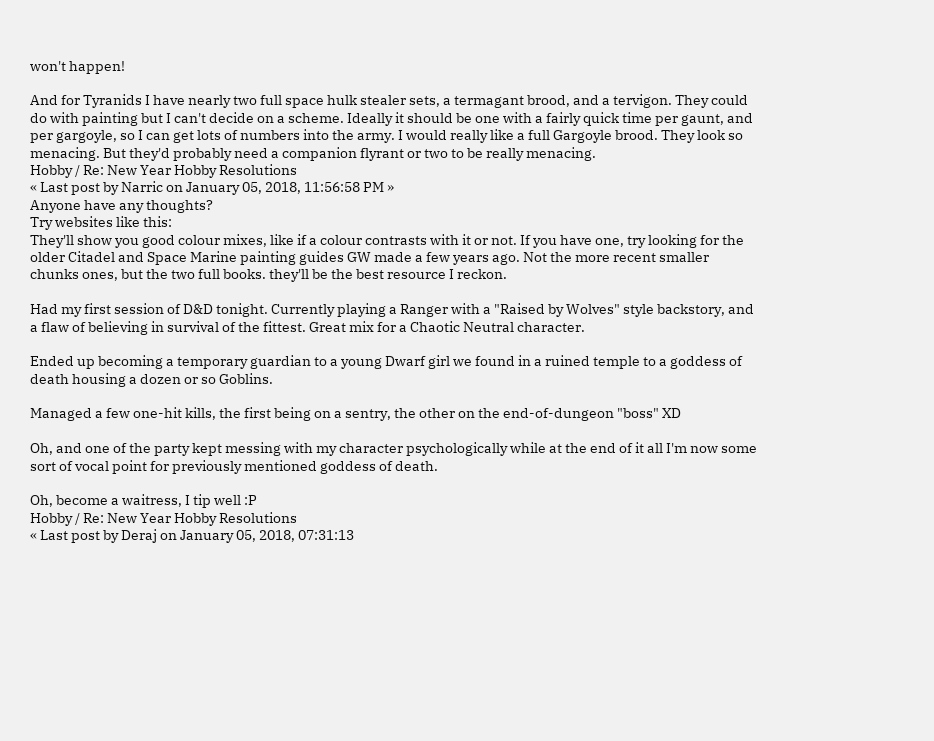won't happen!

And for Tyranids I have nearly two full space hulk stealer sets, a termagant brood, and a tervigon. They could do with painting but I can't decide on a scheme. Ideally it should be one with a fairly quick time per gaunt, and per gargoyle, so I can get lots of numbers into the army. I would really like a full Gargoyle brood. They look so menacing. But they'd probably need a companion flyrant or two to be really menacing.
Hobby / Re: New Year Hobby Resolutions
« Last post by Narric on January 05, 2018, 11:56:58 PM »
Anyone have any thoughts?
Try websites like this:
They'll show you good colour mixes, like if a colour contrasts with it or not. If you have one, try looking for the older Citadel and Space Marine painting guides GW made a few years ago. Not the more recent smaller chunks ones, but the two full books. they'll be the best resource I reckon.

Had my first session of D&D tonight. Currently playing a Ranger with a "Raised by Wolves" style backstory, and a flaw of believing in survival of the fittest. Great mix for a Chaotic Neutral character.

Ended up becoming a temporary guardian to a young Dwarf girl we found in a ruined temple to a goddess of death housing a dozen or so Goblins.

Managed a few one-hit kills, the first being on a sentry, the other on the end-of-dungeon "boss" XD

Oh, and one of the party kept messing with my character psychologically while at the end of it all I'm now some sort of vocal point for previously mentioned goddess of death.

Oh, become a waitress, I tip well :P
Hobby / Re: New Year Hobby Resolutions
« Last post by Deraj on January 05, 2018, 07:31:13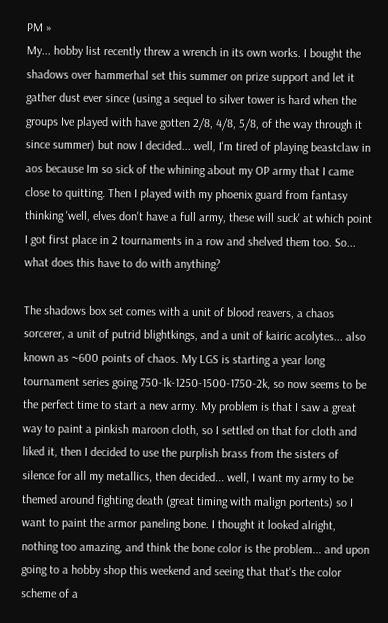PM »
My... hobby list recently threw a wrench in its own works. I bought the shadows over hammerhal set this summer on prize support and let it gather dust ever since (using a sequel to silver tower is hard when the groups Ive played with have gotten 2/8, 4/8, 5/8, of the way through it since summer) but now I decided... well, I'm tired of playing beastclaw in aos because Im so sick of the whining about my OP army that I came close to quitting. Then I played with my phoenix guard from fantasy thinking 'well, elves don't have a full army, these will suck' at which point I got first place in 2 tournaments in a row and shelved them too. So... what does this have to do with anything?

The shadows box set comes with a unit of blood reavers, a chaos sorcerer, a unit of putrid blightkings, and a unit of kairic acolytes... also known as ~600 points of chaos. My LGS is starting a year long tournament series going 750-1k-1250-1500-1750-2k, so now seems to be the perfect time to start a new army. My problem is that I saw a great way to paint a pinkish maroon cloth, so I settled on that for cloth and liked it, then I decided to use the purplish brass from the sisters of silence for all my metallics, then decided... well, I want my army to be themed around fighting death (great timing with malign portents) so I want to paint the armor paneling bone. I thought it looked alright, nothing too amazing, and think the bone color is the problem... and upon going to a hobby shop this weekend and seeing that that's the color scheme of a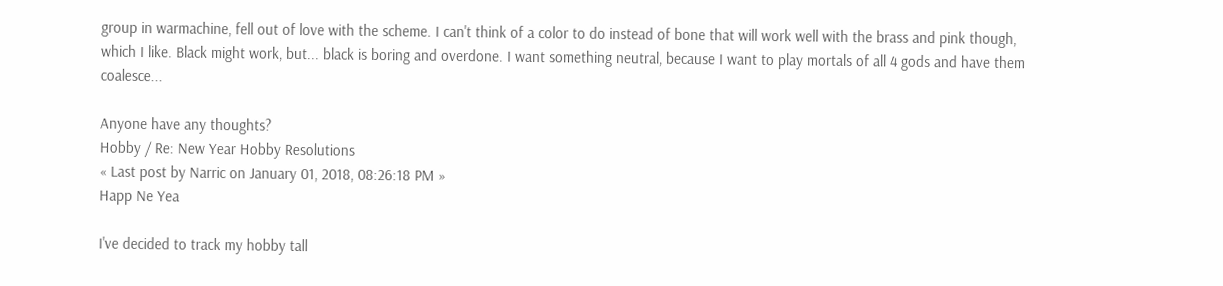group in warmachine, fell out of love with the scheme. I can't think of a color to do instead of bone that will work well with the brass and pink though, which I like. Black might work, but... black is boring and overdone. I want something neutral, because I want to play mortals of all 4 gods and have them coalesce...

Anyone have any thoughts?
Hobby / Re: New Year Hobby Resolutions
« Last post by Narric on January 01, 2018, 08:26:18 PM »
Happ Ne Yea

I've decided to track my hobby tall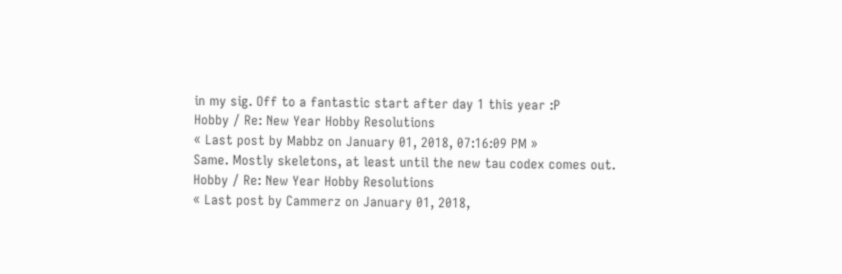in my sig. Off to a fantastic start after day 1 this year :P
Hobby / Re: New Year Hobby Resolutions
« Last post by Mabbz on January 01, 2018, 07:16:09 PM »
Same. Mostly skeletons, at least until the new tau codex comes out.
Hobby / Re: New Year Hobby Resolutions
« Last post by Cammerz on January 01, 2018,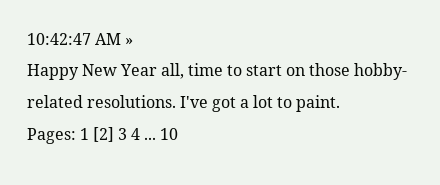10:42:47 AM »
Happy New Year all, time to start on those hobby-related resolutions. I've got a lot to paint.
Pages: 1 [2] 3 4 ... 10